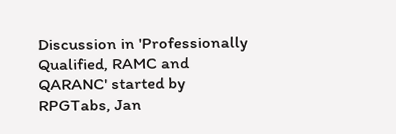Discussion in 'Professionally Qualified, RAMC and QARANC' started by RPGTabs, Jan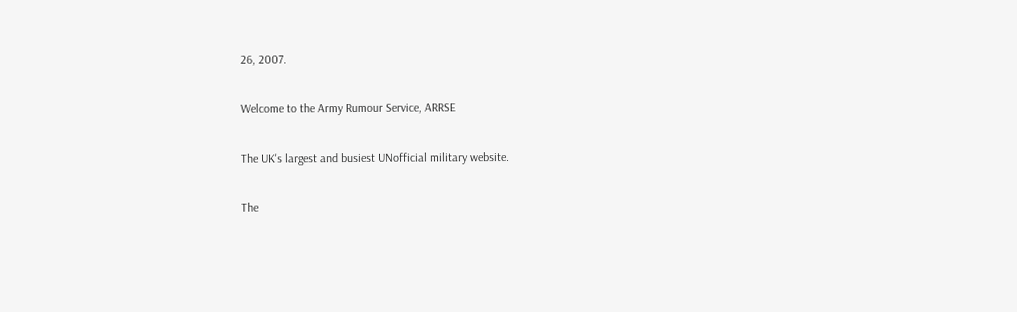26, 2007.

Welcome to the Army Rumour Service, ARRSE

The UK's largest and busiest UNofficial military website.

The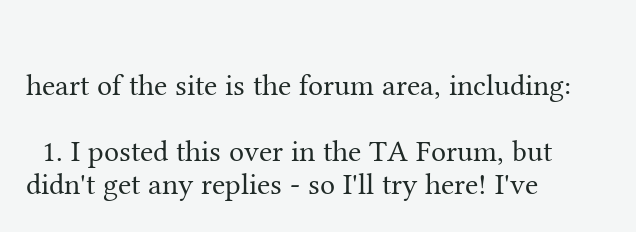heart of the site is the forum area, including:

  1. I posted this over in the TA Forum, but didn't get any replies - so I'll try here! I've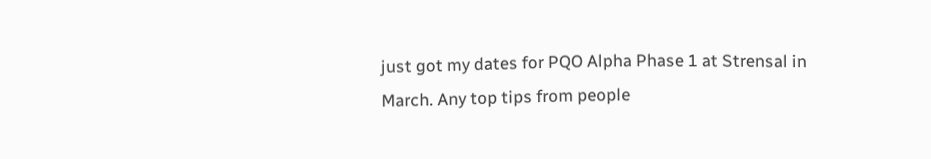just got my dates for PQO Alpha Phase 1 at Strensal in March. Any top tips from people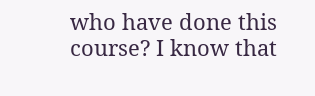who have done this course? I know that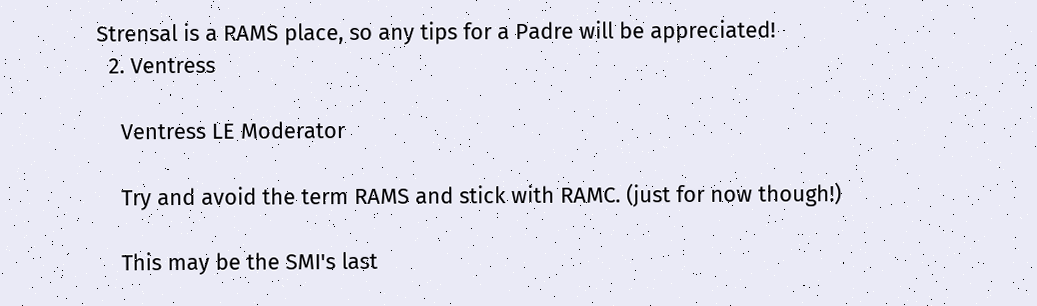Strensal is a RAMS place, so any tips for a Padre will be appreciated!
  2. Ventress

    Ventress LE Moderator

    Try and avoid the term RAMS and stick with RAMC. (just for now though!)

    This may be the SMI's last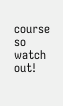course so watch out!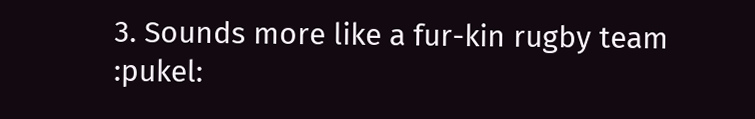3. Sounds more like a fur-kin rugby team :pukel: